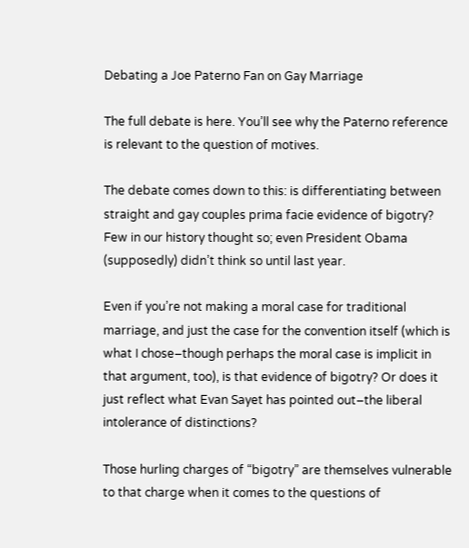Debating a Joe Paterno Fan on Gay Marriage

The full debate is here. You’ll see why the Paterno reference is relevant to the question of motives.

The debate comes down to this: is differentiating between straight and gay couples prima facie evidence of bigotry? Few in our history thought so; even President Obama (supposedly) didn’t think so until last year.

Even if you’re not making a moral case for traditional marriage, and just the case for the convention itself (which is what I chose–though perhaps the moral case is implicit in that argument, too), is that evidence of bigotry? Or does it just reflect what Evan Sayet has pointed out–the liberal intolerance of distinctions?

Those hurling charges of “bigotry” are themselves vulnerable to that charge when it comes to the questions of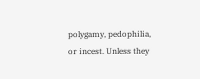polygamy, pedophilia, or incest. Unless they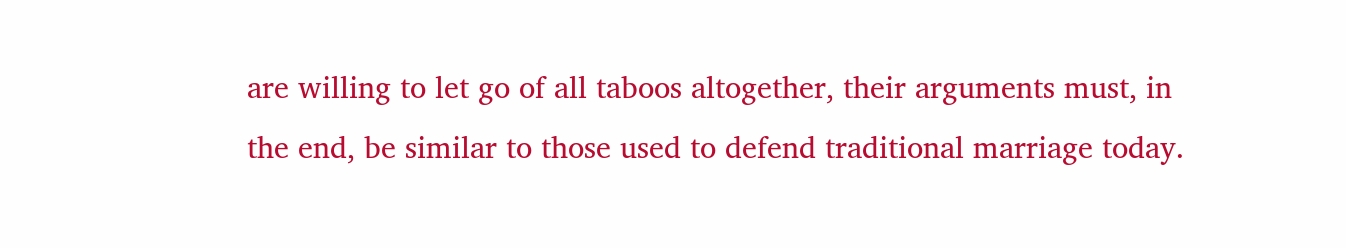are willing to let go of all taboos altogether, their arguments must, in the end, be similar to those used to defend traditional marriage today.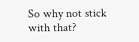So why not stick with that?